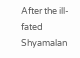After the ill-fated Shyamalan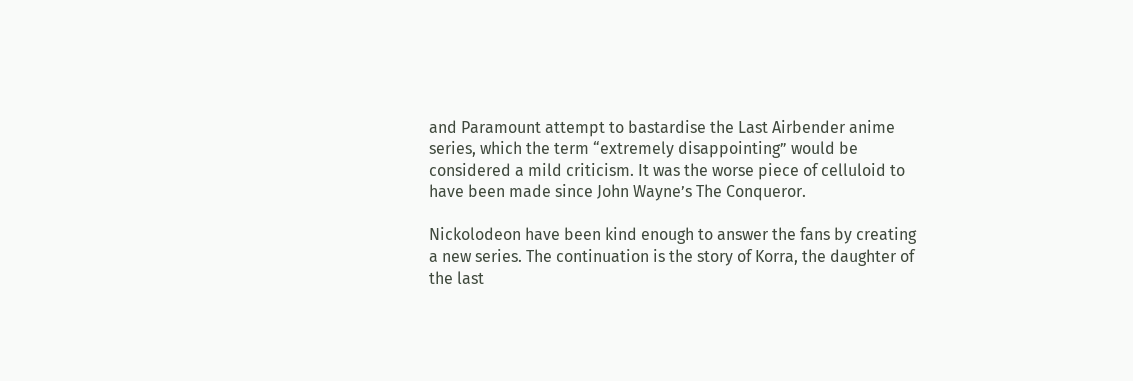and Paramount attempt to bastardise the Last Airbender anime series, which the term “extremely disappointing” would be considered a mild criticism. It was the worse piece of celluloid to have been made since John Wayne’s The Conqueror.

Nickolodeon have been kind enough to answer the fans by creating a new series. The continuation is the story of Korra, the daughter of the last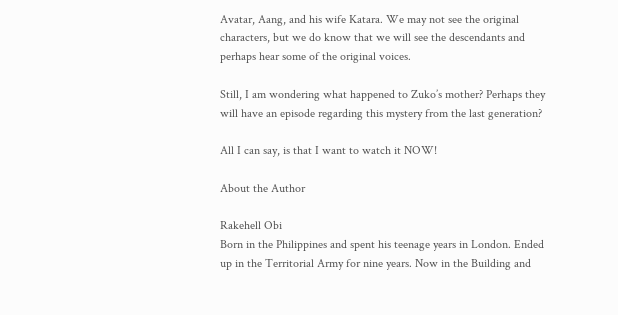Avatar, Aang, and his wife Katara. We may not see the original characters, but we do know that we will see the descendants and perhaps hear some of the original voices.

Still, I am wondering what happened to Zuko’s mother? Perhaps they will have an episode regarding this mystery from the last generation?

All I can say, is that I want to watch it NOW!

About the Author

Rakehell Obi
Born in the Philippines and spent his teenage years in London. Ended up in the Territorial Army for nine years. Now in the Building and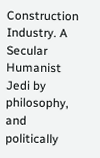Construction Industry. A Secular Humanist Jedi by philosophy, and politically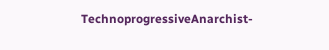TechnoprogressiveAnarchist-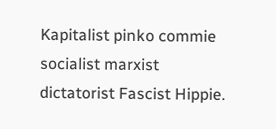Kapitalist pinko commie socialist marxist dictatorist Fascist Hippie.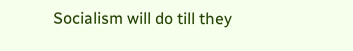Socialism will do till they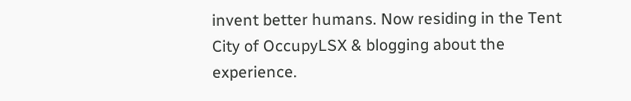invent better humans. Now residing in the Tent City of OccupyLSX & blogging about the experience.